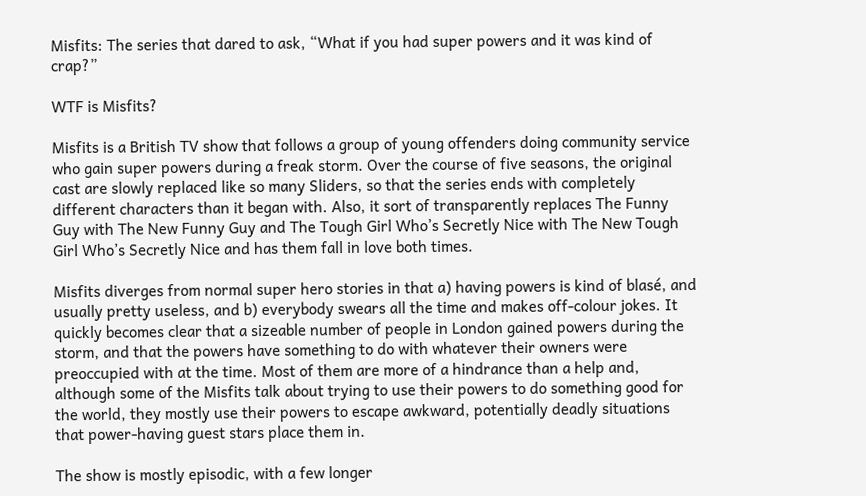Misfits: The series that dared to ask, “What if you had super powers and it was kind of crap?”

WTF is Misfits?

Misfits is a British TV show that follows a group of young offenders doing community service who gain super powers during a freak storm. Over the course of five seasons, the original cast are slowly replaced like so many Sliders, so that the series ends with completely different characters than it began with. Also, it sort of transparently replaces The Funny Guy with The New Funny Guy and The Tough Girl Who’s Secretly Nice with The New Tough Girl Who’s Secretly Nice and has them fall in love both times.

Misfits diverges from normal super hero stories in that a) having powers is kind of blasé, and usually pretty useless, and b) everybody swears all the time and makes off-colour jokes. It quickly becomes clear that a sizeable number of people in London gained powers during the storm, and that the powers have something to do with whatever their owners were preoccupied with at the time. Most of them are more of a hindrance than a help and, although some of the Misfits talk about trying to use their powers to do something good for the world, they mostly use their powers to escape awkward, potentially deadly situations that power-having guest stars place them in.

The show is mostly episodic, with a few longer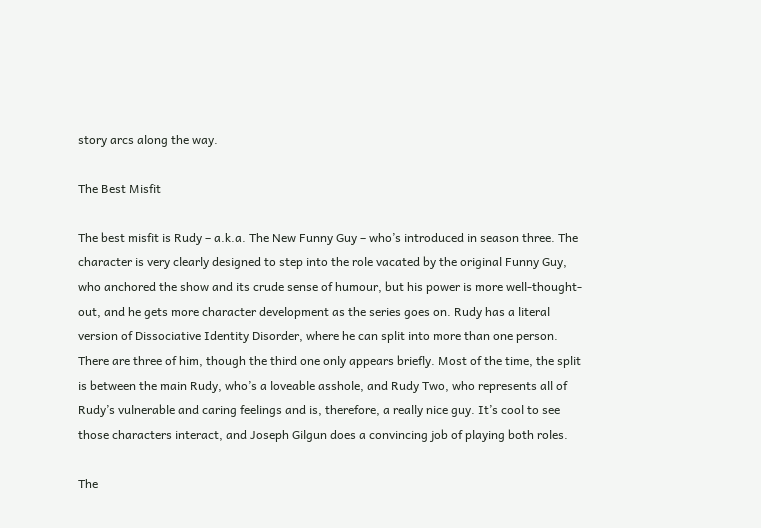story arcs along the way.

The Best Misfit

The best misfit is Rudy – a.k.a. The New Funny Guy – who’s introduced in season three. The character is very clearly designed to step into the role vacated by the original Funny Guy, who anchored the show and its crude sense of humour, but his power is more well-thought-out, and he gets more character development as the series goes on. Rudy has a literal version of Dissociative Identity Disorder, where he can split into more than one person. There are three of him, though the third one only appears briefly. Most of the time, the split is between the main Rudy, who’s a loveable asshole, and Rudy Two, who represents all of Rudy’s vulnerable and caring feelings and is, therefore, a really nice guy. It’s cool to see those characters interact, and Joseph Gilgun does a convincing job of playing both roles.

The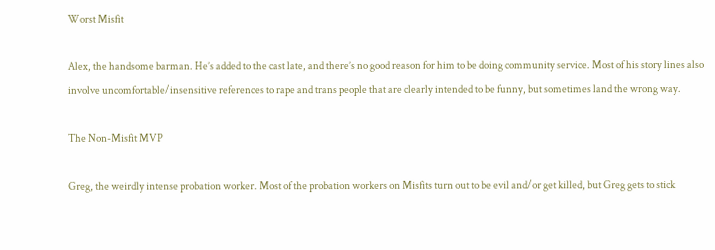Worst Misfit

Alex, the handsome barman. He’s added to the cast late, and there’s no good reason for him to be doing community service. Most of his story lines also involve uncomfortable/insensitive references to rape and trans people that are clearly intended to be funny, but sometimes land the wrong way.

The Non-Misfit MVP

Greg, the weirdly intense probation worker. Most of the probation workers on Misfits turn out to be evil and/or get killed, but Greg gets to stick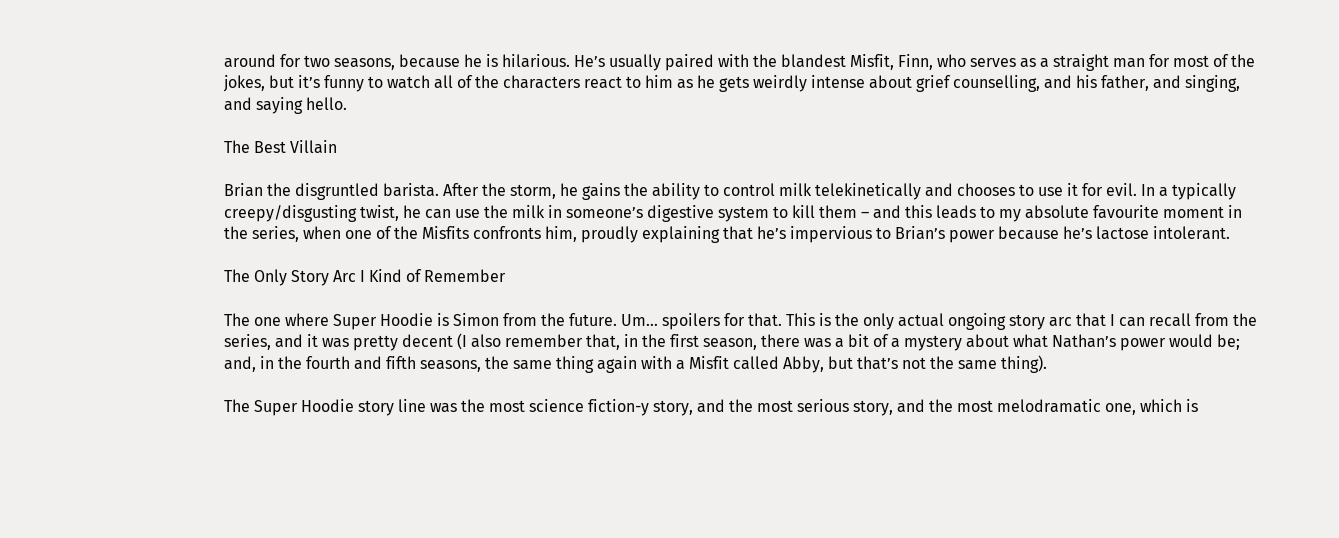around for two seasons, because he is hilarious. He’s usually paired with the blandest Misfit, Finn, who serves as a straight man for most of the jokes, but it’s funny to watch all of the characters react to him as he gets weirdly intense about grief counselling, and his father, and singing, and saying hello.

The Best Villain

Brian the disgruntled barista. After the storm, he gains the ability to control milk telekinetically and chooses to use it for evil. In a typically creepy/disgusting twist, he can use the milk in someone’s digestive system to kill them – and this leads to my absolute favourite moment in the series, when one of the Misfits confronts him, proudly explaining that he’s impervious to Brian’s power because he’s lactose intolerant.

The Only Story Arc I Kind of Remember

The one where Super Hoodie is Simon from the future. Um… spoilers for that. This is the only actual ongoing story arc that I can recall from the series, and it was pretty decent (I also remember that, in the first season, there was a bit of a mystery about what Nathan’s power would be; and, in the fourth and fifth seasons, the same thing again with a Misfit called Abby, but that’s not the same thing).

The Super Hoodie story line was the most science fiction-y story, and the most serious story, and the most melodramatic one, which is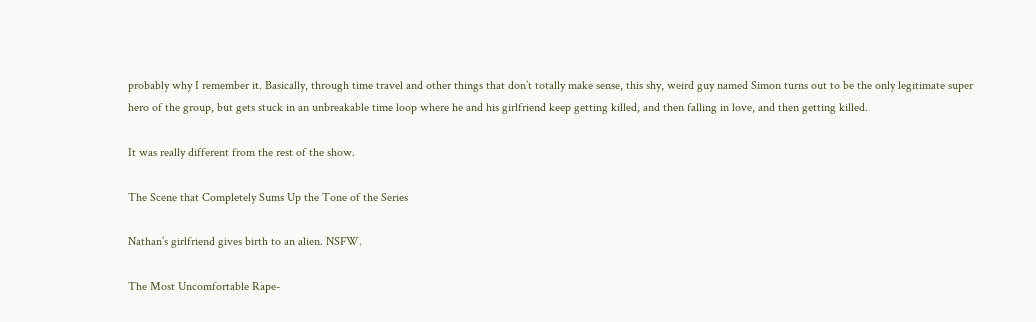probably why I remember it. Basically, through time travel and other things that don’t totally make sense, this shy, weird guy named Simon turns out to be the only legitimate super hero of the group, but gets stuck in an unbreakable time loop where he and his girlfriend keep getting killed, and then falling in love, and then getting killed.

It was really different from the rest of the show.

The Scene that Completely Sums Up the Tone of the Series

Nathan’s girlfriend gives birth to an alien. NSFW.

The Most Uncomfortable Rape-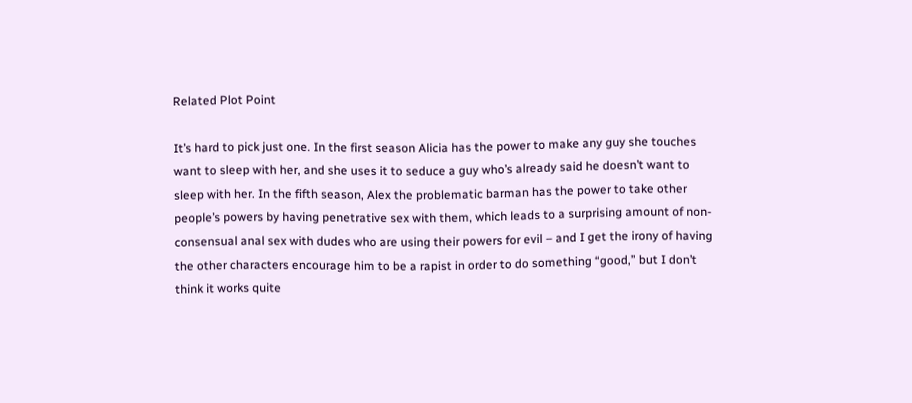Related Plot Point

It’s hard to pick just one. In the first season Alicia has the power to make any guy she touches want to sleep with her, and she uses it to seduce a guy who’s already said he doesn’t want to sleep with her. In the fifth season, Alex the problematic barman has the power to take other people’s powers by having penetrative sex with them, which leads to a surprising amount of non-consensual anal sex with dudes who are using their powers for evil – and I get the irony of having the other characters encourage him to be a rapist in order to do something “good,” but I don’t think it works quite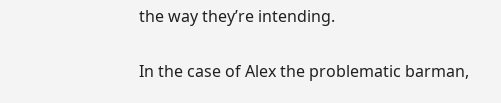the way they’re intending.

In the case of Alex the problematic barman,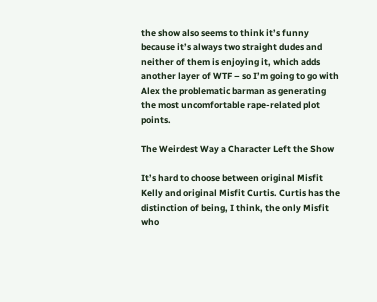the show also seems to think it’s funny because it’s always two straight dudes and neither of them is enjoying it, which adds another layer of WTF – so I’m going to go with Alex the problematic barman as generating the most uncomfortable rape-related plot points.

The Weirdest Way a Character Left the Show

It’s hard to choose between original Misfit Kelly and original Misfit Curtis. Curtis has the distinction of being, I think, the only Misfit who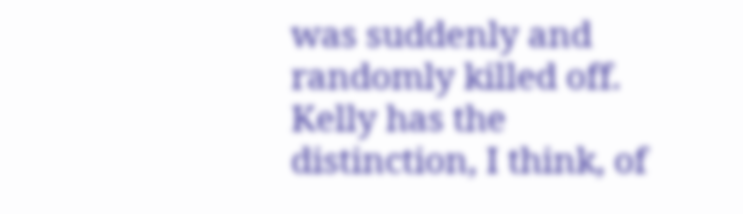was suddenly and randomly killed off. Kelly has the distinction, I think, of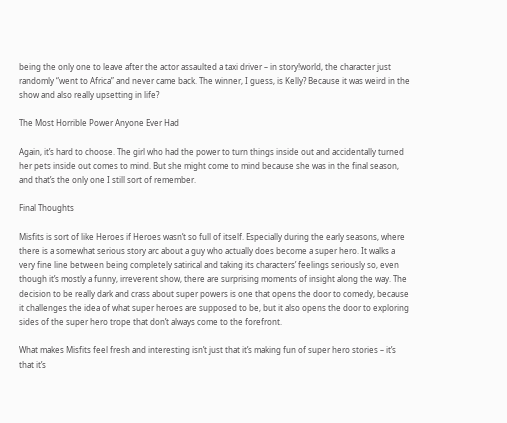being the only one to leave after the actor assaulted a taxi driver – in story!world, the character just randomly “went to Africa” and never came back. The winner, I guess, is Kelly? Because it was weird in the show and also really upsetting in life?

The Most Horrible Power Anyone Ever Had

Again, it’s hard to choose. The girl who had the power to turn things inside out and accidentally turned her pets inside out comes to mind. But she might come to mind because she was in the final season, and that’s the only one I still sort of remember.

Final Thoughts

Misfits is sort of like Heroes if Heroes wasn’t so full of itself. Especially during the early seasons, where there is a somewhat serious story arc about a guy who actually does become a super hero. It walks a very fine line between being completely satirical and taking its characters’ feelings seriously so, even though it’s mostly a funny, irreverent show, there are surprising moments of insight along the way. The decision to be really dark and crass about super powers is one that opens the door to comedy, because it challenges the idea of what super heroes are supposed to be, but it also opens the door to exploring sides of the super hero trope that don’t always come to the forefront.

What makes Misfits feel fresh and interesting isn’t just that it’s making fun of super hero stories – it’s that it’s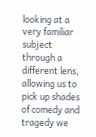looking at a very familiar subject through a different lens, allowing us to pick up shades of comedy and tragedy we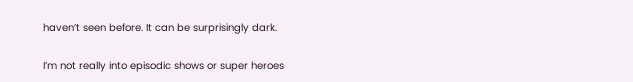haven’t seen before. It can be surprisingly dark.

I’m not really into episodic shows or super heroes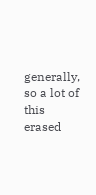generally, so a lot of this erased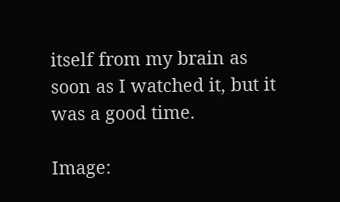itself from my brain as soon as I watched it, but it was a good time.

Image: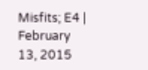Misfits; E4 | February 13, 2015